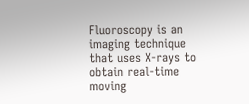Fluoroscopy is an imaging technique that uses X-rays to obtain real-time moving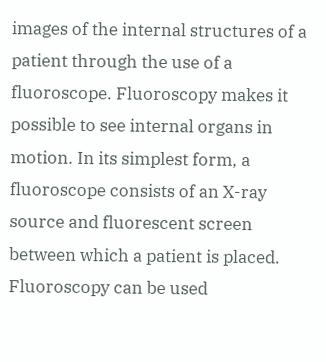images of the internal structures of a patient through the use of a fluoroscope. Fluoroscopy makes it possible to see internal organs in motion. In its simplest form, a fluoroscope consists of an X-ray source and fluorescent screen between which a patient is placed. Fluoroscopy can be used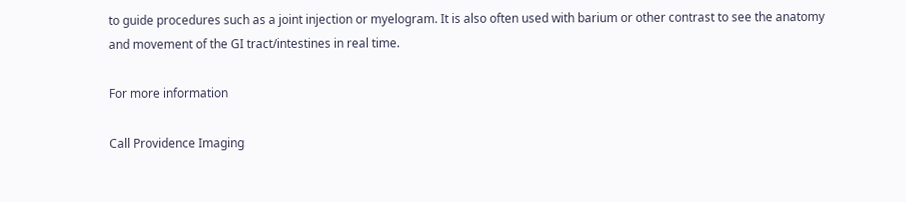to guide procedures such as a joint injection or myelogram. It is also often used with barium or other contrast to see the anatomy and movement of the GI tract/intestines in real time.

For more information

Call Providence Imaging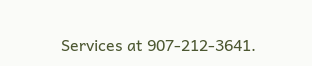Services at 907-212-3641.